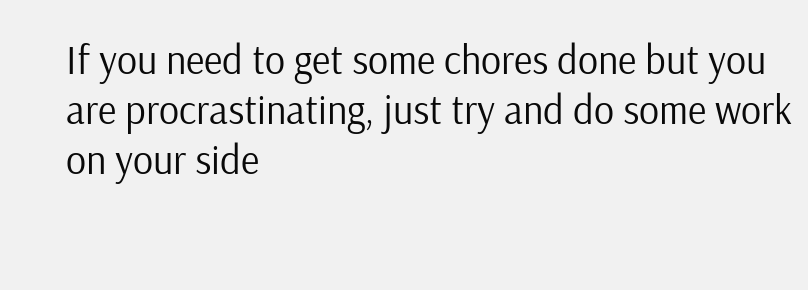If you need to get some chores done but you are procrastinating, just try and do some work on your side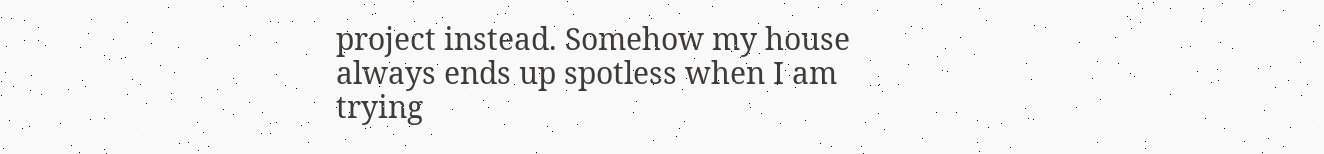project instead. Somehow my house always ends up spotless when I am trying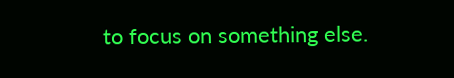to focus on something else.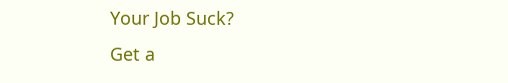Your Job Suck?
Get a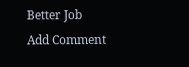Better Job
Add Comment